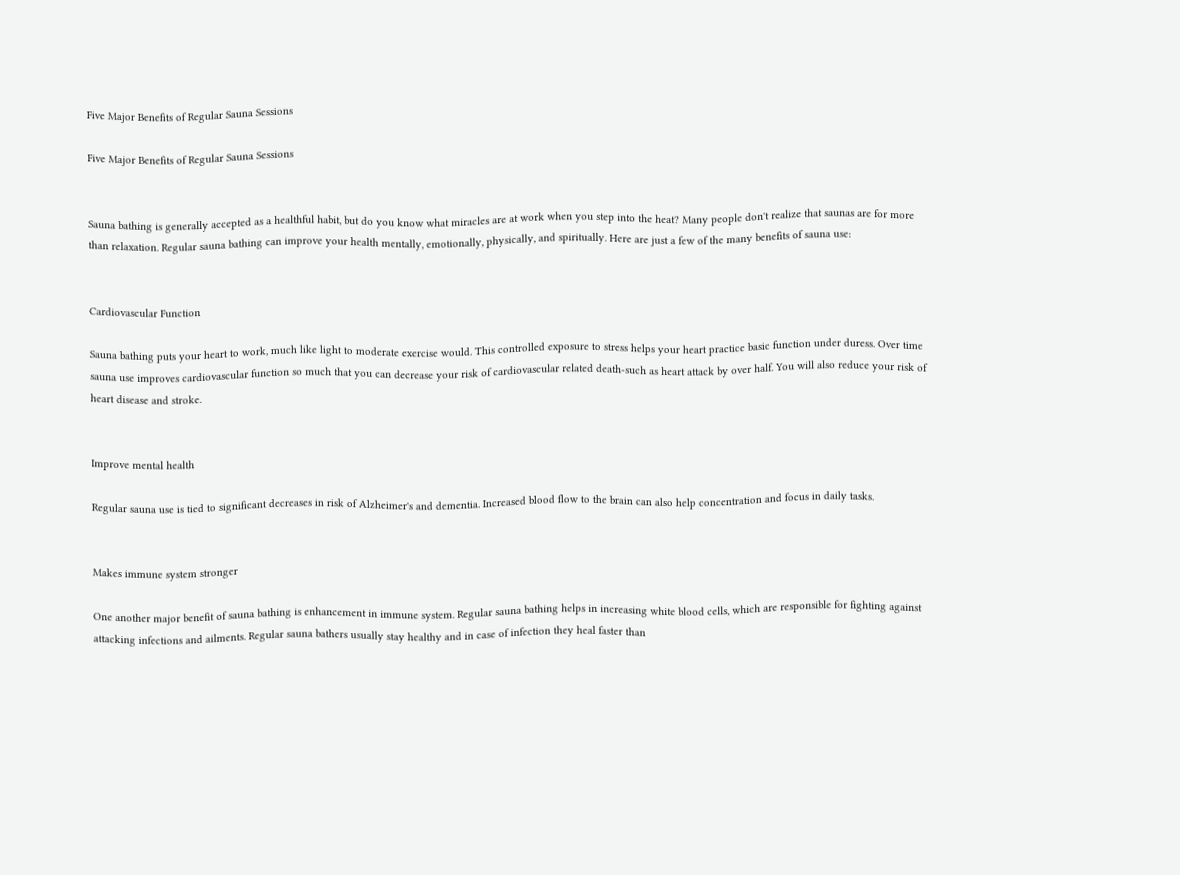Five Major Benefits of Regular Sauna Sessions

Five Major Benefits of Regular Sauna Sessions


Sauna bathing is generally accepted as a healthful habit, but do you know what miracles are at work when you step into the heat? Many people don't realize that saunas are for more than relaxation. Regular sauna bathing can improve your health mentally, emotionally, physically, and spiritually. Here are just a few of the many benefits of sauna use:


Cardiovascular Function

Sauna bathing puts your heart to work, much like light to moderate exercise would. This controlled exposure to stress helps your heart practice basic function under duress. Over time sauna use improves cardiovascular function so much that you can decrease your risk of cardiovascular related death-such as heart attack by over half. You will also reduce your risk of heart disease and stroke.


Improve mental health

Regular sauna use is tied to significant decreases in risk of Alzheimer's and dementia. Increased blood flow to the brain can also help concentration and focus in daily tasks.


Makes immune system stronger

One another major benefit of sauna bathing is enhancement in immune system. Regular sauna bathing helps in increasing white blood cells, which are responsible for fighting against attacking infections and ailments. Regular sauna bathers usually stay healthy and in case of infection they heal faster than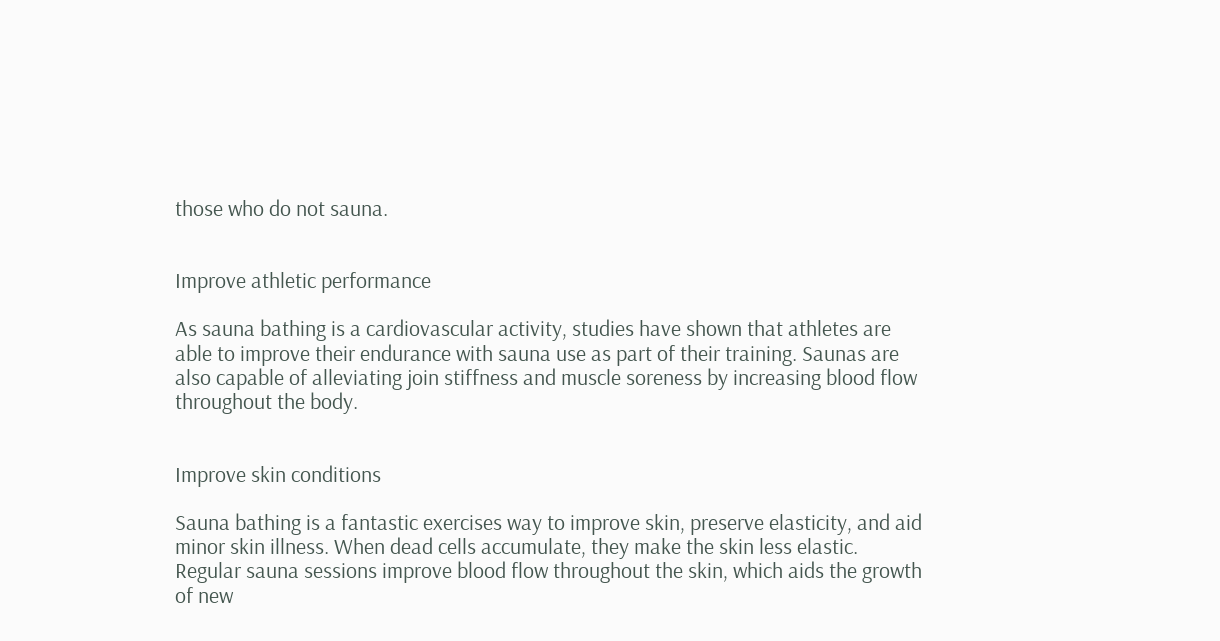those who do not sauna.


Improve athletic performance

As sauna bathing is a cardiovascular activity, studies have shown that athletes are able to improve their endurance with sauna use as part of their training. Saunas are also capable of alleviating join stiffness and muscle soreness by increasing blood flow throughout the body.


Improve skin conditions

Sauna bathing is a fantastic exercises way to improve skin, preserve elasticity, and aid minor skin illness. When dead cells accumulate, they make the skin less elastic. Regular sauna sessions improve blood flow throughout the skin, which aids the growth of new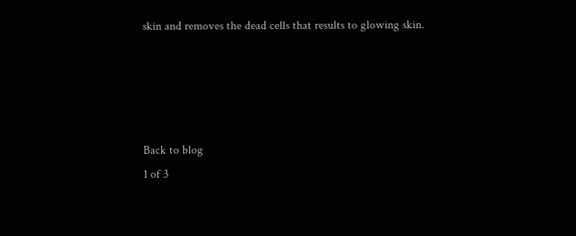skin and removes the dead cells that results to glowing skin.




Back to blog
1 of 3